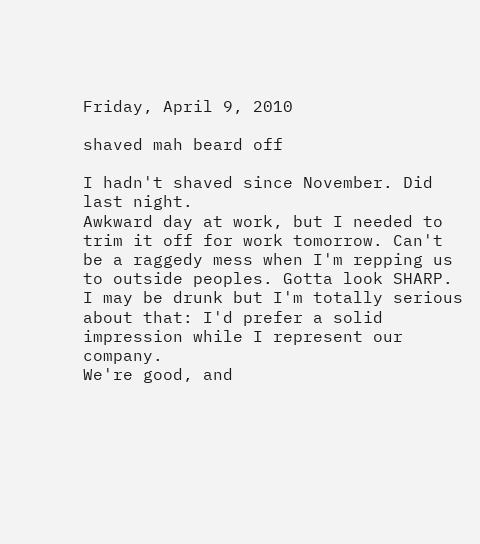Friday, April 9, 2010

shaved mah beard off

I hadn't shaved since November. Did last night.
Awkward day at work, but I needed to trim it off for work tomorrow. Can't be a raggedy mess when I'm repping us to outside peoples. Gotta look SHARP.
I may be drunk but I'm totally serious about that: I'd prefer a solid impression while I represent our company.
We're good, and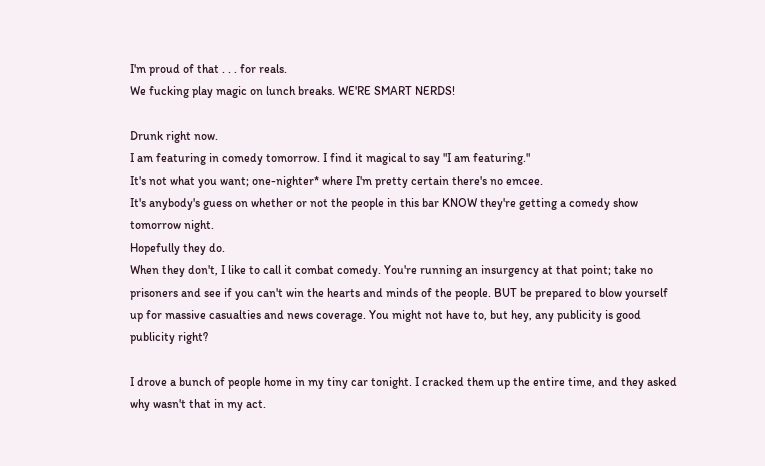I'm proud of that . . . for reals.
We fucking play magic on lunch breaks. WE'RE SMART NERDS!

Drunk right now.
I am featuring in comedy tomorrow. I find it magical to say "I am featuring."
It's not what you want; one-nighter* where I'm pretty certain there's no emcee.
It's anybody's guess on whether or not the people in this bar KNOW they're getting a comedy show tomorrow night.
Hopefully they do.
When they don't, I like to call it combat comedy. You're running an insurgency at that point; take no prisoners and see if you can't win the hearts and minds of the people. BUT be prepared to blow yourself up for massive casualties and news coverage. You might not have to, but hey, any publicity is good publicity right?

I drove a bunch of people home in my tiny car tonight. I cracked them up the entire time, and they asked why wasn't that in my act.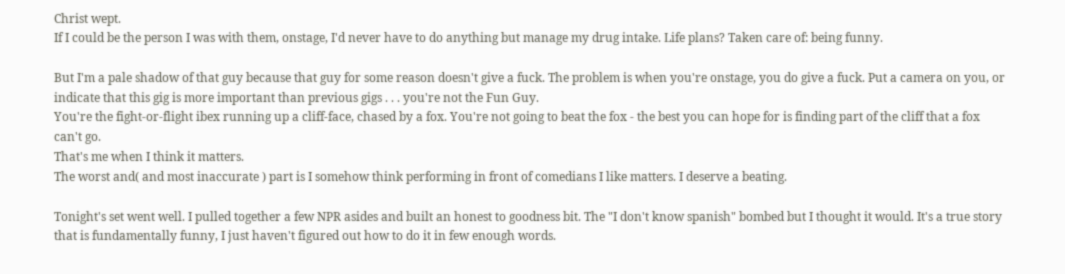Christ wept.
If I could be the person I was with them, onstage, I'd never have to do anything but manage my drug intake. Life plans? Taken care of: being funny.

But I'm a pale shadow of that guy because that guy for some reason doesn't give a fuck. The problem is when you're onstage, you do give a fuck. Put a camera on you, or indicate that this gig is more important than previous gigs . . . you're not the Fun Guy.
You're the fight-or-flight ibex running up a cliff-face, chased by a fox. You're not going to beat the fox - the best you can hope for is finding part of the cliff that a fox can't go.
That's me when I think it matters.
The worst and( and most inaccurate ) part is I somehow think performing in front of comedians I like matters. I deserve a beating.

Tonight's set went well. I pulled together a few NPR asides and built an honest to goodness bit. The "I don't know spanish" bombed but I thought it would. It's a true story that is fundamentally funny, I just haven't figured out how to do it in few enough words.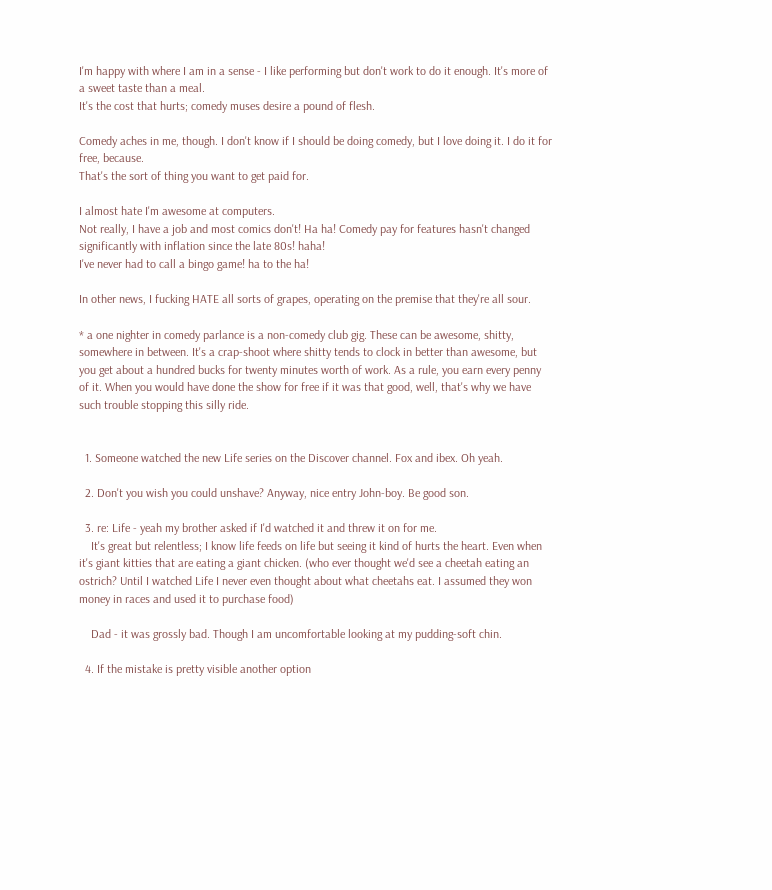I'm happy with where I am in a sense - I like performing but don't work to do it enough. It's more of a sweet taste than a meal.
It's the cost that hurts; comedy muses desire a pound of flesh.

Comedy aches in me, though. I don't know if I should be doing comedy, but I love doing it. I do it for free, because.
That's the sort of thing you want to get paid for.

I almost hate I'm awesome at computers.
Not really, I have a job and most comics don't! Ha ha! Comedy pay for features hasn't changed significantly with inflation since the late 80s! haha!
I've never had to call a bingo game! ha to the ha!

In other news, I fucking HATE all sorts of grapes, operating on the premise that they're all sour.

* a one nighter in comedy parlance is a non-comedy club gig. These can be awesome, shitty, somewhere in between. It's a crap-shoot where shitty tends to clock in better than awesome, but you get about a hundred bucks for twenty minutes worth of work. As a rule, you earn every penny of it. When you would have done the show for free if it was that good, well, that's why we have such trouble stopping this silly ride.


  1. Someone watched the new Life series on the Discover channel. Fox and ibex. Oh yeah.

  2. Don't you wish you could unshave? Anyway, nice entry John-boy. Be good son.

  3. re: Life - yeah my brother asked if I'd watched it and threw it on for me.
    It's great but relentless; I know life feeds on life but seeing it kind of hurts the heart. Even when it's giant kitties that are eating a giant chicken. (who ever thought we'd see a cheetah eating an ostrich? Until I watched Life I never even thought about what cheetahs eat. I assumed they won money in races and used it to purchase food)

    Dad - it was grossly bad. Though I am uncomfortable looking at my pudding-soft chin.

  4. If the mistake is pretty visible another option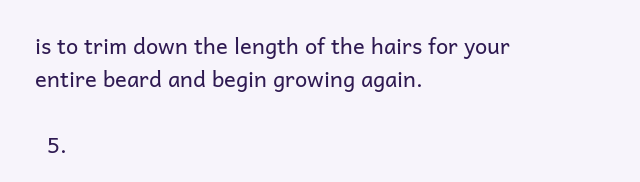is to trim down the length of the hairs for your entire beard and begin growing again.

  5.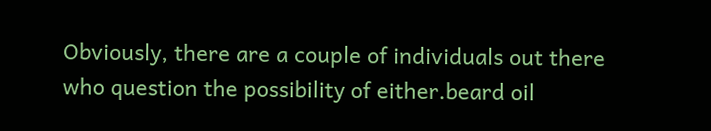Obviously, there are a couple of individuals out there who question the possibility of either.beard oil